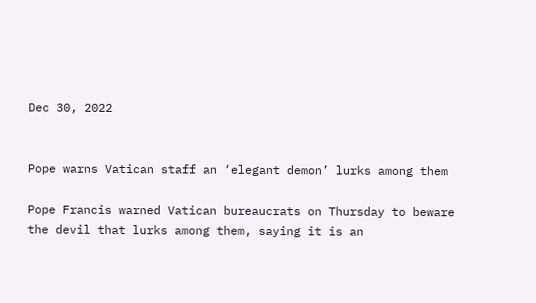Dec 30, 2022


Pope warns Vatican staff an ‘elegant demon’ lurks among them

Pope Francis warned Vatican bureaucrats on Thursday to beware the devil that lurks among them, saying it is an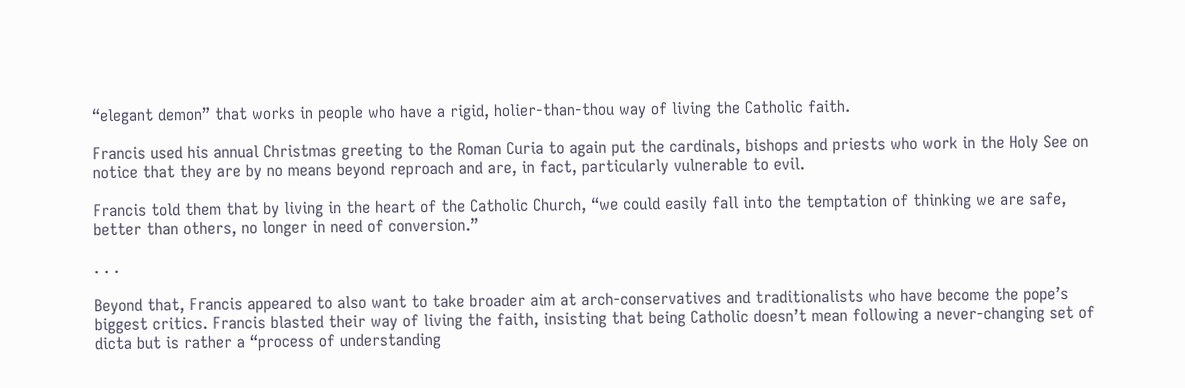“elegant demon” that works in people who have a rigid, holier-than-thou way of living the Catholic faith.

Francis used his annual Christmas greeting to the Roman Curia to again put the cardinals, bishops and priests who work in the Holy See on notice that they are by no means beyond reproach and are, in fact, particularly vulnerable to evil.

Francis told them that by living in the heart of the Catholic Church, “we could easily fall into the temptation of thinking we are safe, better than others, no longer in need of conversion.”

. . .

Beyond that, Francis appeared to also want to take broader aim at arch-conservatives and traditionalists who have become the pope’s biggest critics. Francis blasted their way of living the faith, insisting that being Catholic doesn’t mean following a never-changing set of dicta but is rather a “process of understanding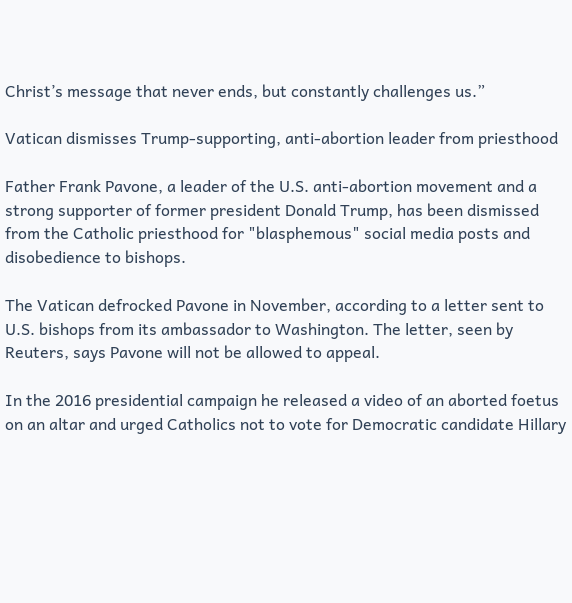Christ’s message that never ends, but constantly challenges us.”

Vatican dismisses Trump-supporting, anti-abortion leader from priesthood

Father Frank Pavone, a leader of the U.S. anti-abortion movement and a strong supporter of former president Donald Trump, has been dismissed from the Catholic priesthood for "blasphemous" social media posts and disobedience to bishops.

The Vatican defrocked Pavone in November, according to a letter sent to U.S. bishops from its ambassador to Washington. The letter, seen by Reuters, says Pavone will not be allowed to appeal.

In the 2016 presidential campaign he released a video of an aborted foetus on an altar and urged Catholics not to vote for Democratic candidate Hillary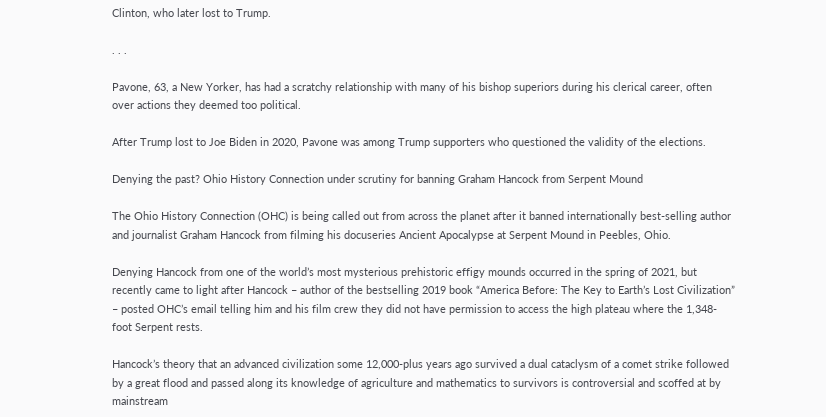Clinton, who later lost to Trump.

. . .

Pavone, 63, a New Yorker, has had a scratchy relationship with many of his bishop superiors during his clerical career, often over actions they deemed too political.

After Trump lost to Joe Biden in 2020, Pavone was among Trump supporters who questioned the validity of the elections.

Denying the past? Ohio History Connection under scrutiny for banning Graham Hancock from Serpent Mound

The Ohio History Connection (OHC) is being called out from across the planet after it banned internationally best-selling author and journalist Graham Hancock from filming his docuseries Ancient Apocalypse at Serpent Mound in Peebles, Ohio.

Denying Hancock from one of the world’s most mysterious prehistoric effigy mounds occurred in the spring of 2021, but recently came to light after Hancock – author of the bestselling 2019 book “America Before: The Key to Earth’s Lost Civilization” – posted OHC’s email telling him and his film crew they did not have permission to access the high plateau where the 1,348-foot Serpent rests.

Hancock’s theory that an advanced civilization some 12,000-plus years ago survived a dual cataclysm of a comet strike followed by a great flood and passed along its knowledge of agriculture and mathematics to survivors is controversial and scoffed at by mainstream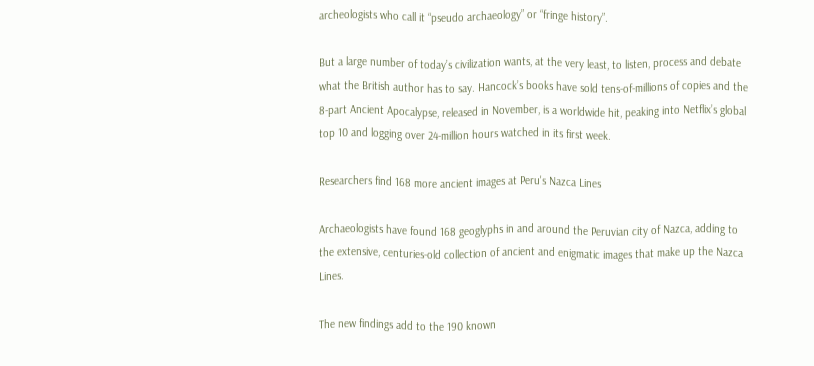archeologists who call it “pseudo archaeology” or “fringe history”.

But a large number of today’s civilization wants, at the very least, to listen, process and debate what the British author has to say. Hancock’s books have sold tens-of-millions of copies and the 8-part Ancient Apocalypse, released in November, is a worldwide hit, peaking into Netflix’s global top 10 and logging over 24-million hours watched in its first week.

Researchers find 168 more ancient images at Peru's Nazca Lines

Archaeologists have found 168 geoglyphs in and around the Peruvian city of Nazca, adding to the extensive, centuries-old collection of ancient and enigmatic images that make up the Nazca Lines.

The new findings add to the 190 known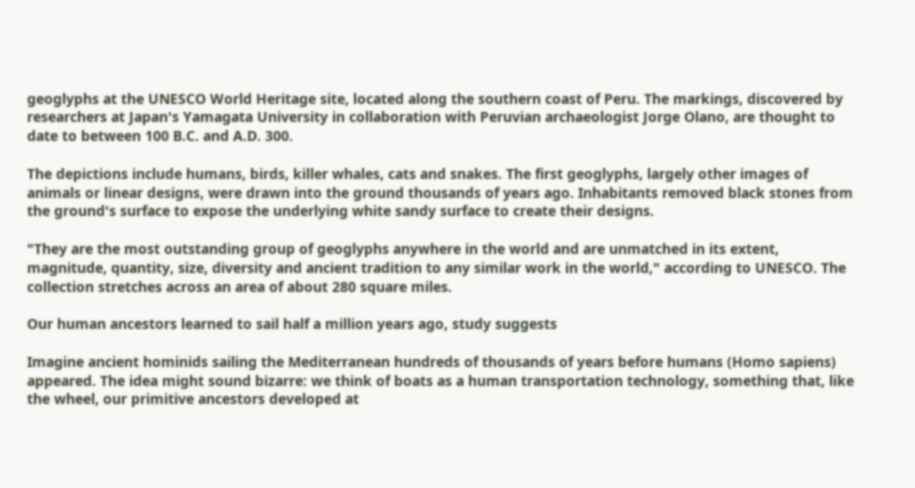geoglyphs at the UNESCO World Heritage site, located along the southern coast of Peru. The markings, discovered by researchers at Japan's Yamagata University in collaboration with Peruvian archaeologist Jorge Olano, are thought to date to between 100 B.C. and A.D. 300.

The depictions include humans, birds, killer whales, cats and snakes. The first geoglyphs, largely other images of animals or linear designs, were drawn into the ground thousands of years ago. Inhabitants removed black stones from the ground's surface to expose the underlying white sandy surface to create their designs.

"They are the most outstanding group of geoglyphs anywhere in the world and are unmatched in its extent, magnitude, quantity, size, diversity and ancient tradition to any similar work in the world," according to UNESCO. The collection stretches across an area of about 280 square miles.

Our human ancestors learned to sail half a million years ago, study suggests

Imagine ancient hominids sailing the Mediterranean hundreds of thousands of years before humans (Homo sapiens) appeared. The idea might sound bizarre: we think of boats as a human transportation technology, something that, like the wheel, our primitive ancestors developed at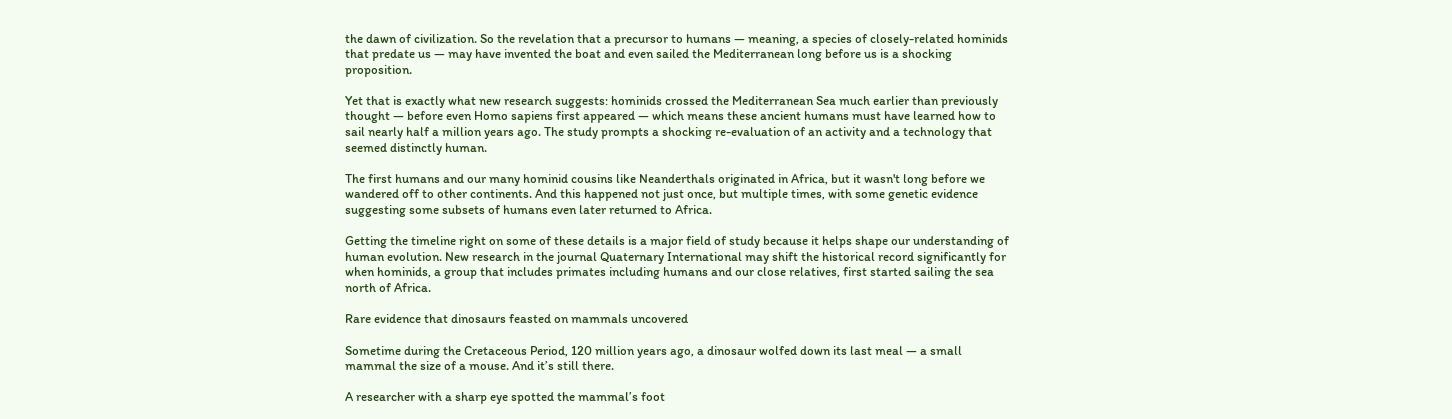the dawn of civilization. So the revelation that a precursor to humans — meaning, a species of closely-related hominids that predate us — may have invented the boat and even sailed the Mediterranean long before us is a shocking proposition.

Yet that is exactly what new research suggests: hominids crossed the Mediterranean Sea much earlier than previously thought — before even Homo sapiens first appeared — which means these ancient humans must have learned how to sail nearly half a million years ago. The study prompts a shocking re-evaluation of an activity and a technology that seemed distinctly human.

The first humans and our many hominid cousins like Neanderthals originated in Africa, but it wasn't long before we wandered off to other continents. And this happened not just once, but multiple times, with some genetic evidence suggesting some subsets of humans even later returned to Africa.

Getting the timeline right on some of these details is a major field of study because it helps shape our understanding of human evolution. New research in the journal Quaternary International may shift the historical record significantly for when hominids, a group that includes primates including humans and our close relatives, first started sailing the sea north of Africa.

Rare evidence that dinosaurs feasted on mammals uncovered

Sometime during the Cretaceous Period, 120 million years ago, a dinosaur wolfed down its last meal — a small mammal the size of a mouse. And it’s still there.

A researcher with a sharp eye spotted the mammal’s foot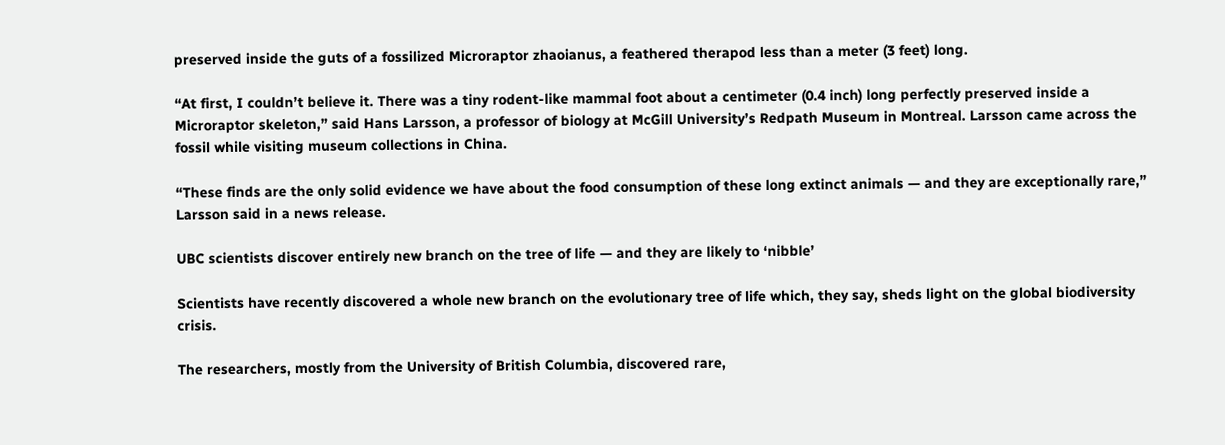preserved inside the guts of a fossilized Microraptor zhaoianus, a feathered therapod less than a meter (3 feet) long.

“At first, I couldn’t believe it. There was a tiny rodent-like mammal foot about a centimeter (0.4 inch) long perfectly preserved inside a Microraptor skeleton,” said Hans Larsson, a professor of biology at McGill University’s Redpath Museum in Montreal. Larsson came across the fossil while visiting museum collections in China.

“These finds are the only solid evidence we have about the food consumption of these long extinct animals — and they are exceptionally rare,” Larsson said in a news release.

UBC scientists discover entirely new branch on the tree of life — and they are likely to ‘nibble’

Scientists have recently discovered a whole new branch on the evolutionary tree of life which, they say, sheds light on the global biodiversity crisis.

The researchers, mostly from the University of British Columbia, discovered rare,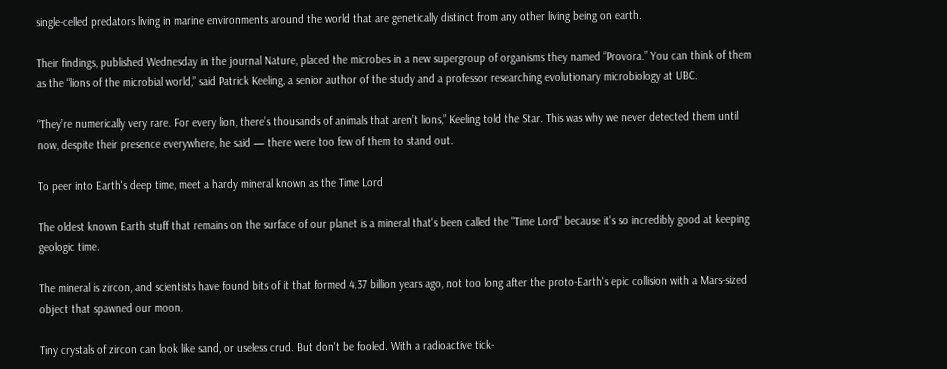single-celled predators living in marine environments around the world that are genetically distinct from any other living being on earth.

Their findings, published Wednesday in the journal Nature, placed the microbes in a new supergroup of organisms they named “Provora.” You can think of them as the “lions of the microbial world,” said Patrick Keeling, a senior author of the study and a professor researching evolutionary microbiology at UBC.

“They’re numerically very rare. For every lion, there’s thousands of animals that aren’t lions,” Keeling told the Star. This was why we never detected them until now, despite their presence everywhere, he said — there were too few of them to stand out.

To peer into Earth's deep time, meet a hardy mineral known as the Time Lord

The oldest known Earth stuff that remains on the surface of our planet is a mineral that's been called the "Time Lord" because it's so incredibly good at keeping geologic time.

The mineral is zircon, and scientists have found bits of it that formed 4.37 billion years ago, not too long after the proto-Earth's epic collision with a Mars-sized object that spawned our moon.

Tiny crystals of zircon can look like sand, or useless crud. But don't be fooled. With a radioactive tick-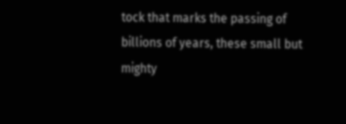tock that marks the passing of billions of years, these small but mighty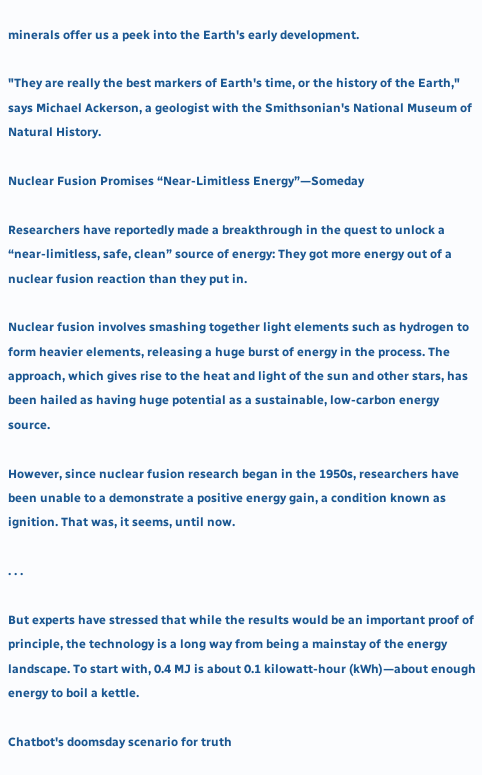minerals offer us a peek into the Earth's early development.

"They are really the best markers of Earth's time, or the history of the Earth," says Michael Ackerson, a geologist with the Smithsonian's National Museum of Natural History.

Nuclear Fusion Promises “Near-Limitless Energy”—Someday

Researchers have reportedly made a breakthrough in the quest to unlock a “near-limitless, safe, clean” source of energy: They got more energy out of a nuclear fusion reaction than they put in.

Nuclear fusion involves smashing together light elements such as hydrogen to form heavier elements, releasing a huge burst of energy in the process. The approach, which gives rise to the heat and light of the sun and other stars, has been hailed as having huge potential as a sustainable, low-carbon energy source.

However, since nuclear fusion research began in the 1950s, researchers have been unable to a demonstrate a positive energy gain, a condition known as ignition. That was, it seems, until now.

. . .

But experts have stressed that while the results would be an important proof of principle, the technology is a long way from being a mainstay of the energy landscape. To start with, 0.4 MJ is about 0.1 kilowatt-hour (kWh)—about enough energy to boil a kettle.

Chatbot's doomsday scenario for truth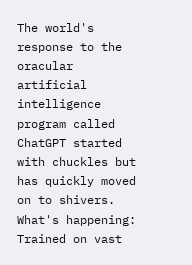The world's response to the oracular artificial intelligence program called ChatGPT started with chuckles but has quickly moved on to shivers. What's happening: Trained on vast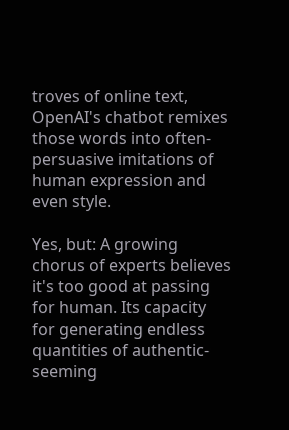troves of online text, OpenAI's chatbot remixes those words into often-persuasive imitations of human expression and even style.

Yes, but: A growing chorus of experts believes it's too good at passing for human. Its capacity for generating endless quantities of authentic-seeming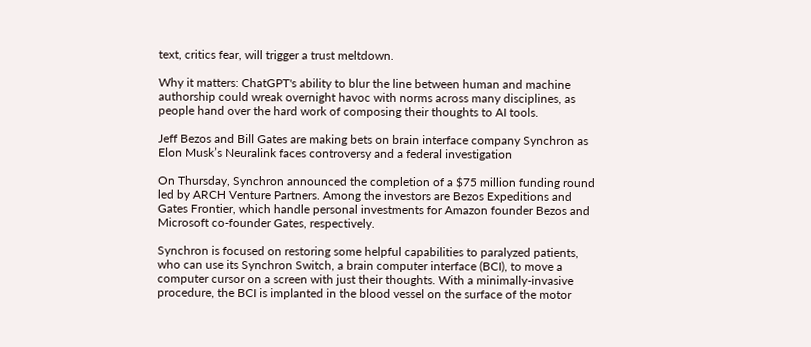text, critics fear, will trigger a trust meltdown.

Why it matters: ChatGPT's ability to blur the line between human and machine authorship could wreak overnight havoc with norms across many disciplines, as people hand over the hard work of composing their thoughts to AI tools.

Jeff Bezos and Bill Gates are making bets on brain interface company Synchron as Elon Musk’s Neuralink faces controversy and a federal investigation

On Thursday, Synchron announced the completion of a $75 million funding round led by ARCH Venture Partners. Among the investors are Bezos Expeditions and Gates Frontier, which handle personal investments for Amazon founder Bezos and Microsoft co-founder Gates, respectively.

Synchron is focused on restoring some helpful capabilities to paralyzed patients, who can use its Synchron Switch, a brain computer interface (BCI), to move a computer cursor on a screen with just their thoughts. With a minimally-invasive procedure, the BCI is implanted in the blood vessel on the surface of the motor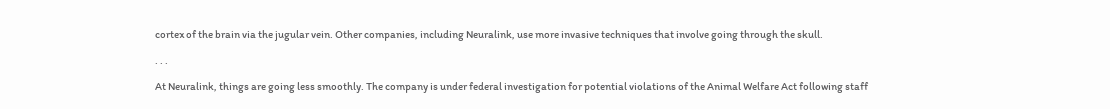cortex of the brain via the jugular vein. Other companies, including Neuralink, use more invasive techniques that involve going through the skull.

. . .

At Neuralink, things are going less smoothly. The company is under federal investigation for potential violations of the Animal Welfare Act following staff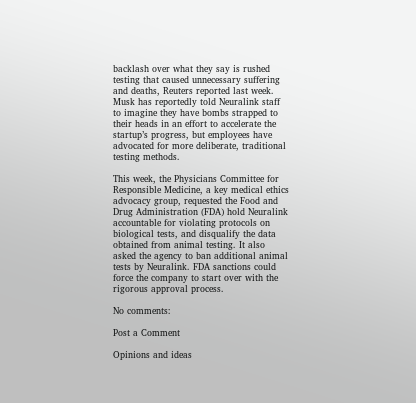backlash over what they say is rushed testing that caused unnecessary suffering and deaths, Reuters reported last week. Musk has reportedly told Neuralink staff to imagine they have bombs strapped to their heads in an effort to accelerate the startup’s progress, but employees have advocated for more deliberate, traditional testing methods.

This week, the Physicians Committee for Responsible Medicine, a key medical ethics advocacy group, requested the Food and Drug Administration (FDA) hold Neuralink accountable for violating protocols on biological tests, and disqualify the data obtained from animal testing. It also asked the agency to ban additional animal tests by Neuralink. FDA sanctions could force the company to start over with the rigorous approval process.

No comments:

Post a Comment

Opinions and ideas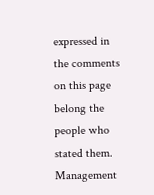expressed in the comments on this page
belong the people who stated them. Management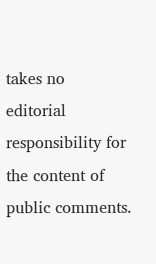takes no
editorial responsibility for the content of public comments.